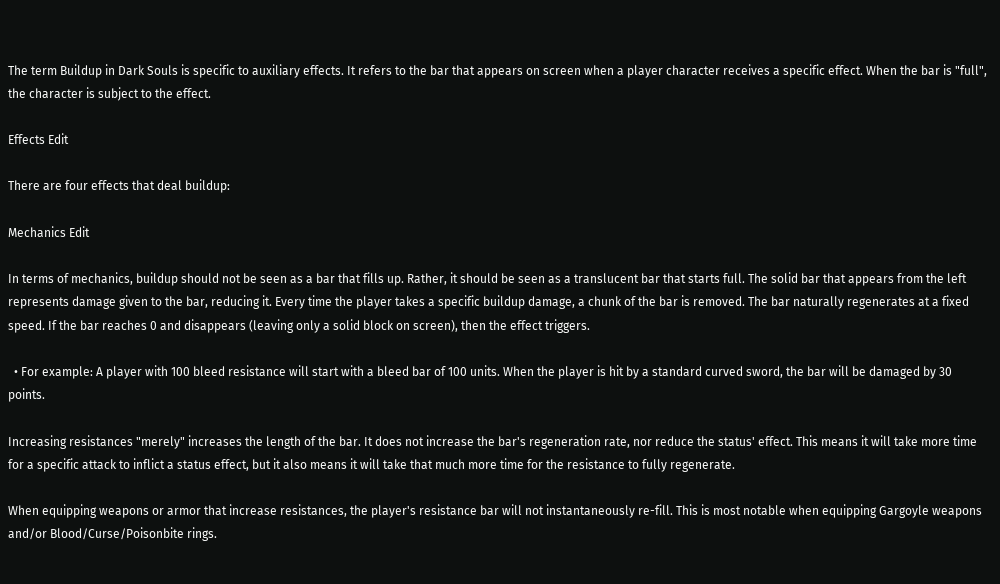The term Buildup in Dark Souls is specific to auxiliary effects. It refers to the bar that appears on screen when a player character receives a specific effect. When the bar is "full", the character is subject to the effect.

Effects Edit

There are four effects that deal buildup:

Mechanics Edit

In terms of mechanics, buildup should not be seen as a bar that fills up. Rather, it should be seen as a translucent bar that starts full. The solid bar that appears from the left represents damage given to the bar, reducing it. Every time the player takes a specific buildup damage, a chunk of the bar is removed. The bar naturally regenerates at a fixed speed. If the bar reaches 0 and disappears (leaving only a solid block on screen), then the effect triggers.

  • For example: A player with 100 bleed resistance will start with a bleed bar of 100 units. When the player is hit by a standard curved sword, the bar will be damaged by 30 points.

Increasing resistances "merely" increases the length of the bar. It does not increase the bar's regeneration rate, nor reduce the status' effect. This means it will take more time for a specific attack to inflict a status effect, but it also means it will take that much more time for the resistance to fully regenerate.

When equipping weapons or armor that increase resistances, the player's resistance bar will not instantaneously re-fill. This is most notable when equipping Gargoyle weapons and/or Blood/Curse/Poisonbite rings.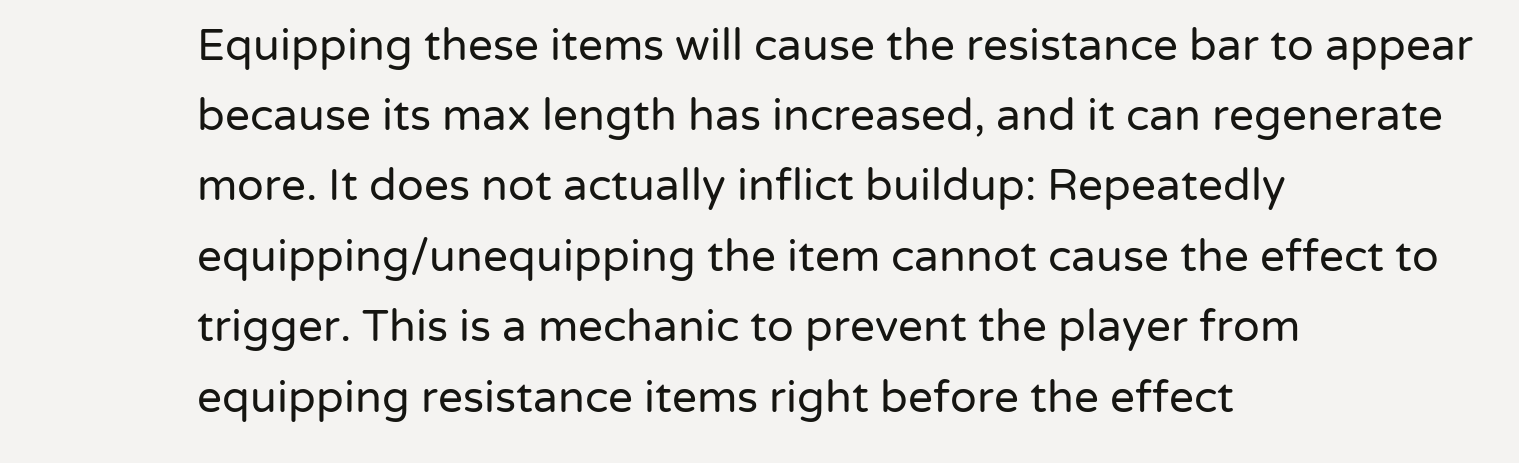Equipping these items will cause the resistance bar to appear because its max length has increased, and it can regenerate more. It does not actually inflict buildup: Repeatedly equipping/unequipping the item cannot cause the effect to trigger. This is a mechanic to prevent the player from equipping resistance items right before the effect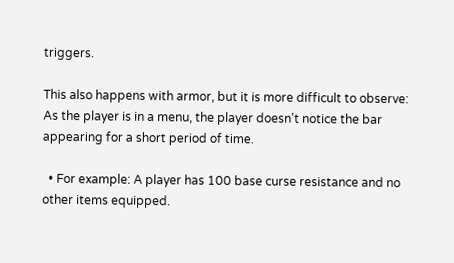triggers.

This also happens with armor, but it is more difficult to observe: As the player is in a menu, the player doesn't notice the bar appearing for a short period of time.

  • For example: A player has 100 base curse resistance and no other items equipped.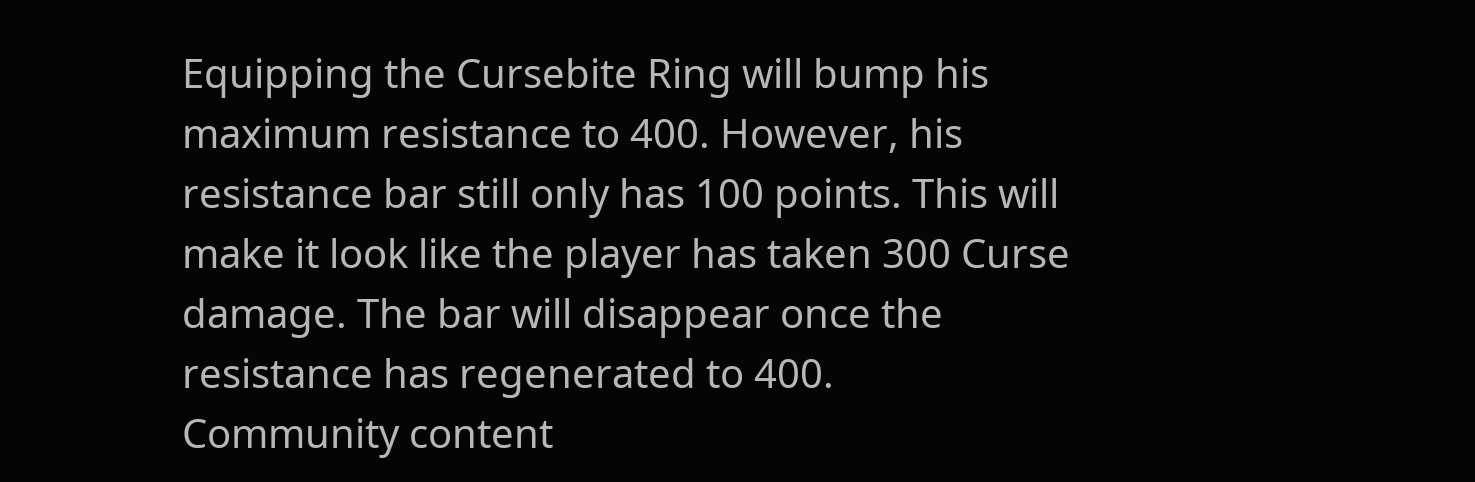Equipping the Cursebite Ring will bump his maximum resistance to 400. However, his resistance bar still only has 100 points. This will make it look like the player has taken 300 Curse damage. The bar will disappear once the resistance has regenerated to 400.
Community content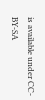is available under CC-BY-SA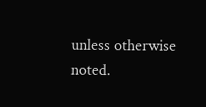unless otherwise noted.